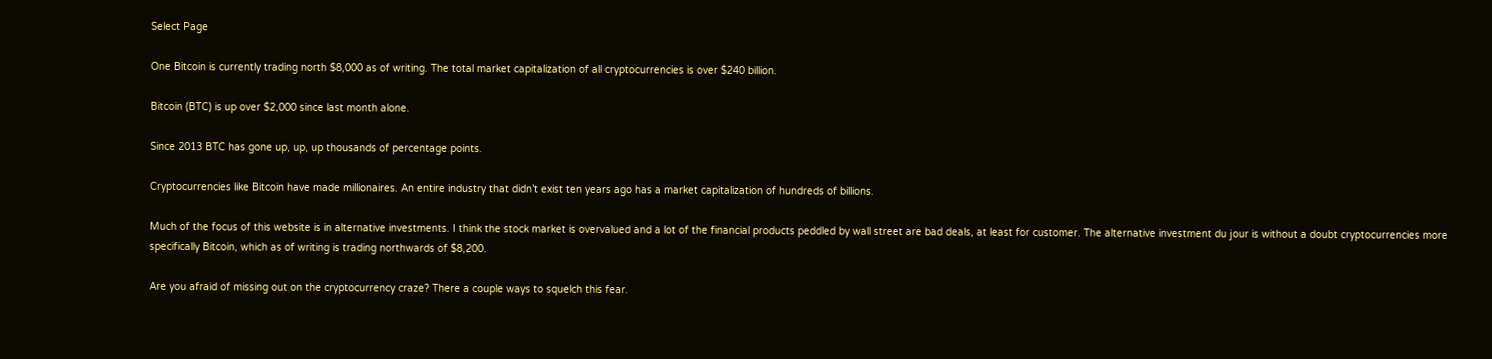Select Page

One Bitcoin is currently trading north $8,000 as of writing. The total market capitalization of all cryptocurrencies is over $240 billion.

Bitcoin (BTC) is up over $2,000 since last month alone.

Since 2013 BTC has gone up, up, up thousands of percentage points.

Cryptocurrencies like Bitcoin have made millionaires. An entire industry that didn’t exist ten years ago has a market capitalization of hundreds of billions.

Much of the focus of this website is in alternative investments. I think the stock market is overvalued and a lot of the financial products peddled by wall street are bad deals, at least for customer. The alternative investment du jour is without a doubt cryptocurrencies more specifically Bitcoin, which as of writing is trading northwards of $8,200.

Are you afraid of missing out on the cryptocurrency craze? There a couple ways to squelch this fear.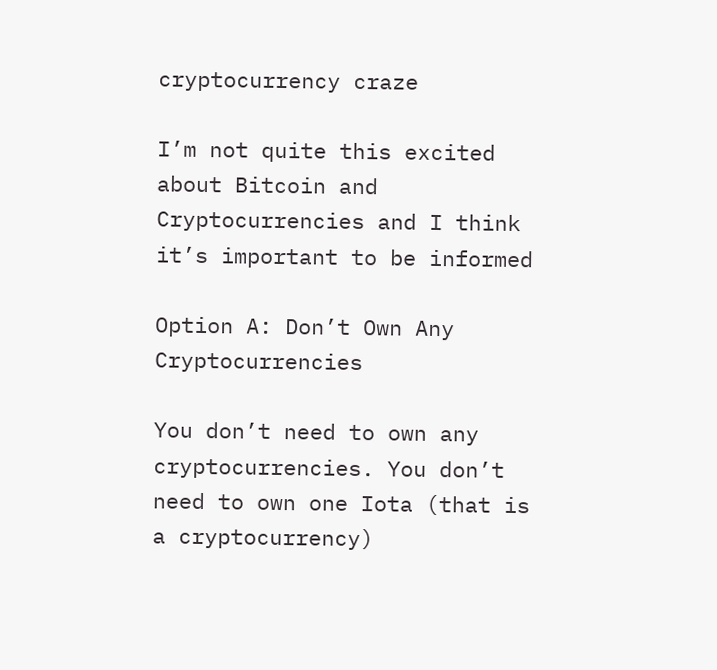cryptocurrency craze

I’m not quite this excited about Bitcoin and Cryptocurrencies and I think it’s important to be informed

Option A: Don’t Own Any Cryptocurrencies

You don’t need to own any cryptocurrencies. You don’t need to own one Iota (that is a cryptocurrency)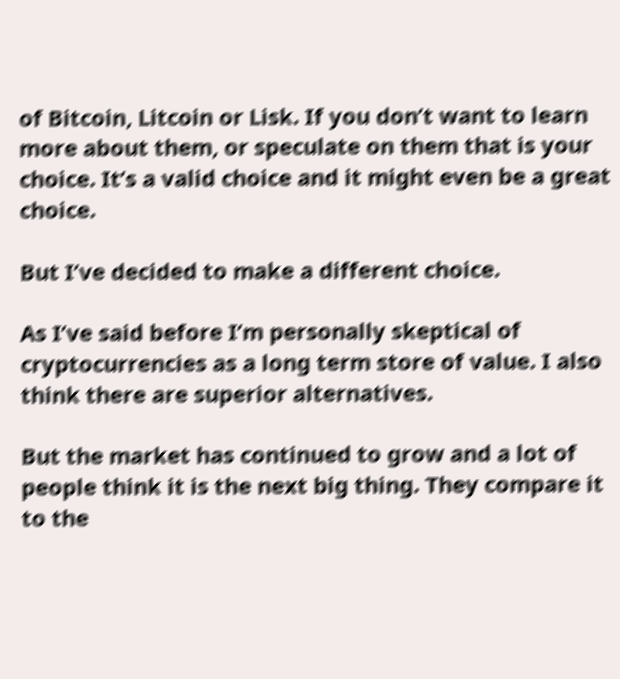of Bitcoin, Litcoin or Lisk. If you don’t want to learn more about them, or speculate on them that is your choice. It’s a valid choice and it might even be a great choice.

But I’ve decided to make a different choice.

As I’ve said before I’m personally skeptical of cryptocurrencies as a long term store of value. I also think there are superior alternatives.

But the market has continued to grow and a lot of people think it is the next big thing. They compare it to the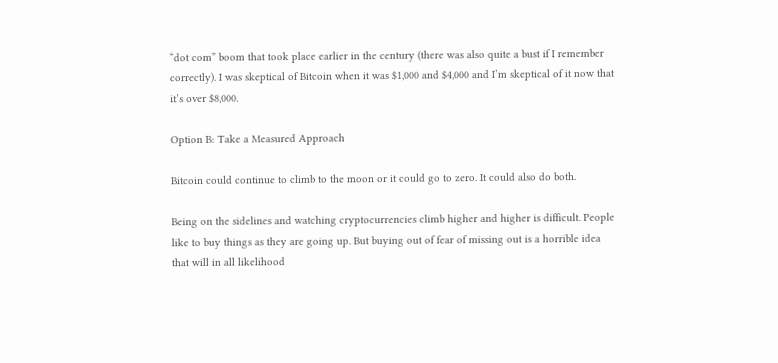“dot com” boom that took place earlier in the century (there was also quite a bust if I remember correctly). I was skeptical of Bitcoin when it was $1,000 and $4,000 and I’m skeptical of it now that it’s over $8,000.

Option B: Take a Measured Approach

Bitcoin could continue to climb to the moon or it could go to zero. It could also do both.

Being on the sidelines and watching cryptocurrencies climb higher and higher is difficult. People like to buy things as they are going up. But buying out of fear of missing out is a horrible idea that will in all likelihood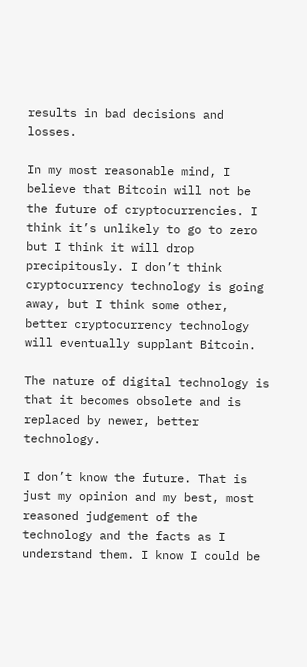results in bad decisions and losses.

In my most reasonable mind, I believe that Bitcoin will not be the future of cryptocurrencies. I think it’s unlikely to go to zero but I think it will drop precipitously. I don’t think cryptocurrency technology is going away, but I think some other, better cryptocurrency technology will eventually supplant Bitcoin.

The nature of digital technology is that it becomes obsolete and is replaced by newer, better technology.

I don’t know the future. That is just my opinion and my best, most reasoned judgement of the technology and the facts as I understand them. I know I could be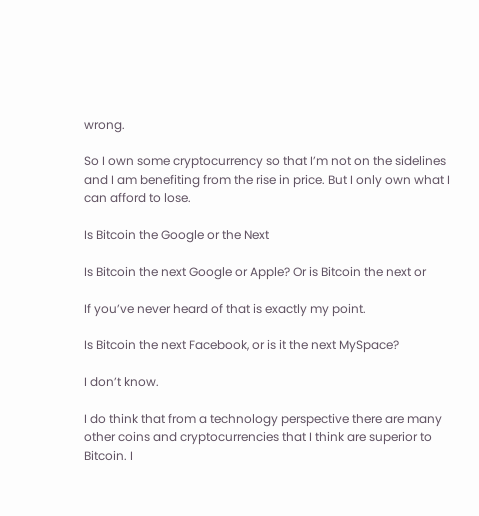wrong.

So I own some cryptocurrency so that I’m not on the sidelines and I am benefiting from the rise in price. But I only own what I can afford to lose.

Is Bitcoin the Google or the Next

Is Bitcoin the next Google or Apple? Or is Bitcoin the next or

If you’ve never heard of that is exactly my point.

Is Bitcoin the next Facebook, or is it the next MySpace?

I don’t know.

I do think that from a technology perspective there are many other coins and cryptocurrencies that I think are superior to Bitcoin. I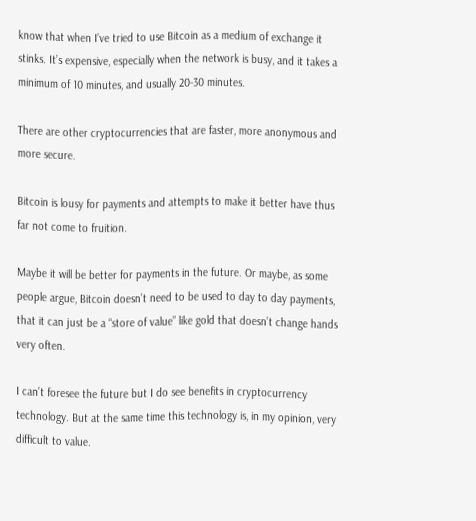know that when I’ve tried to use Bitcoin as a medium of exchange it stinks. It’s expensive, especially when the network is busy, and it takes a minimum of 10 minutes, and usually 20-30 minutes.

There are other cryptocurrencies that are faster, more anonymous and more secure.

Bitcoin is lousy for payments and attempts to make it better have thus far not come to fruition.

Maybe it will be better for payments in the future. Or maybe, as some people argue, Bitcoin doesn’t need to be used to day to day payments, that it can just be a “store of value” like gold that doesn’t change hands very often.

I can’t foresee the future but I do see benefits in cryptocurrency technology. But at the same time this technology is, in my opinion, very difficult to value.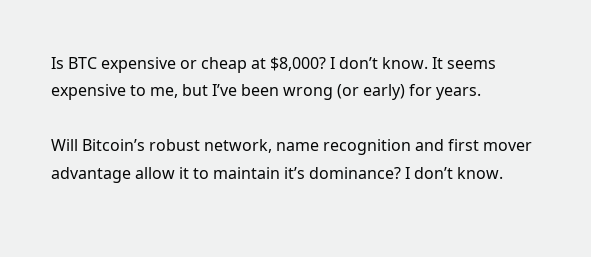Is BTC expensive or cheap at $8,000? I don’t know. It seems expensive to me, but I’ve been wrong (or early) for years.

Will Bitcoin’s robust network, name recognition and first mover advantage allow it to maintain it’s dominance? I don’t know.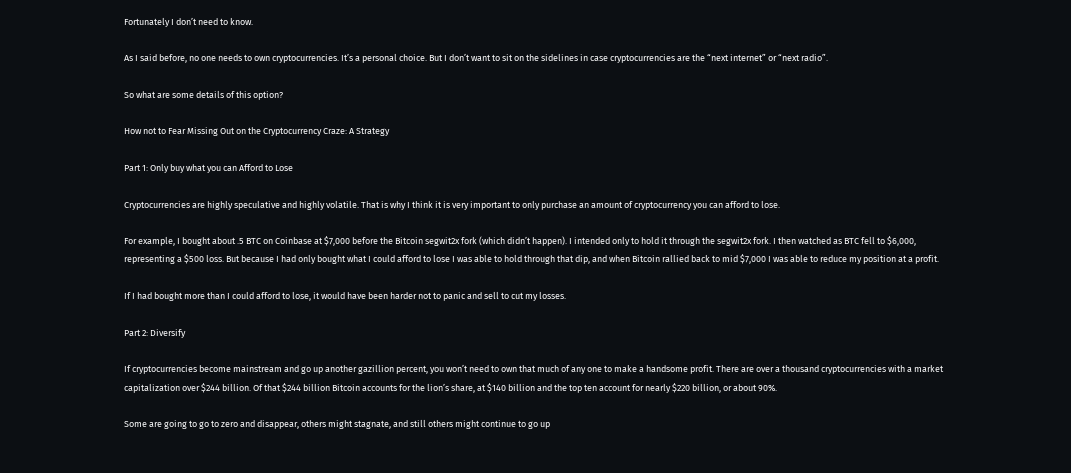Fortunately I don’t need to know.

As I said before, no one needs to own cryptocurrencies. It’s a personal choice. But I don’t want to sit on the sidelines in case cryptocurrencies are the “next internet” or “next radio”.

So what are some details of this option?

How not to Fear Missing Out on the Cryptocurrency Craze: A Strategy

Part 1: Only buy what you can Afford to Lose

Cryptocurrencies are highly speculative and highly volatile. That is why I think it is very important to only purchase an amount of cryptocurrency you can afford to lose.

For example, I bought about .5 BTC on Coinbase at $7,000 before the Bitcoin segwit2x fork (which didn’t happen). I intended only to hold it through the segwit2x fork. I then watched as BTC fell to $6,000, representing a $500 loss. But because I had only bought what I could afford to lose I was able to hold through that dip, and when Bitcoin rallied back to mid $7,000 I was able to reduce my position at a profit.

If I had bought more than I could afford to lose, it would have been harder not to panic and sell to cut my losses.

Part 2: Diversify

If cryptocurrencies become mainstream and go up another gazillion percent, you won’t need to own that much of any one to make a handsome profit. There are over a thousand cryptocurrencies with a market capitalization over $244 billion. Of that $244 billion Bitcoin accounts for the lion’s share, at $140 billion and the top ten account for nearly $220 billion, or about 90%.

Some are going to go to zero and disappear, others might stagnate, and still others might continue to go up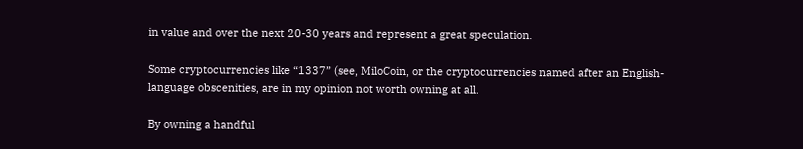in value and over the next 20-30 years and represent a great speculation.

Some cryptocurrencies like “1337” (see, MiloCoin, or the cryptocurrencies named after an English-language obscenities, are in my opinion not worth owning at all.

By owning a handful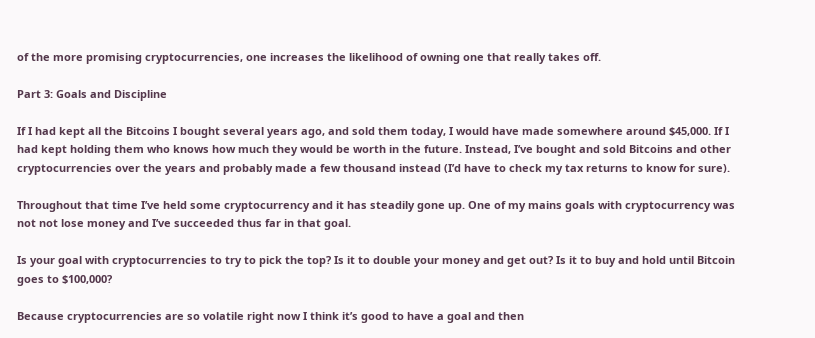of the more promising cryptocurrencies, one increases the likelihood of owning one that really takes off.

Part 3: Goals and Discipline

If I had kept all the Bitcoins I bought several years ago, and sold them today, I would have made somewhere around $45,000. If I had kept holding them who knows how much they would be worth in the future. Instead, I’ve bought and sold Bitcoins and other cryptocurrencies over the years and probably made a few thousand instead (I’d have to check my tax returns to know for sure).

Throughout that time I’ve held some cryptocurrency and it has steadily gone up. One of my mains goals with cryptocurrency was not not lose money and I’ve succeeded thus far in that goal.

Is your goal with cryptocurrencies to try to pick the top? Is it to double your money and get out? Is it to buy and hold until Bitcoin goes to $100,000?

Because cryptocurrencies are so volatile right now I think it’s good to have a goal and then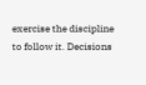exercise the discipline to follow it. Decisions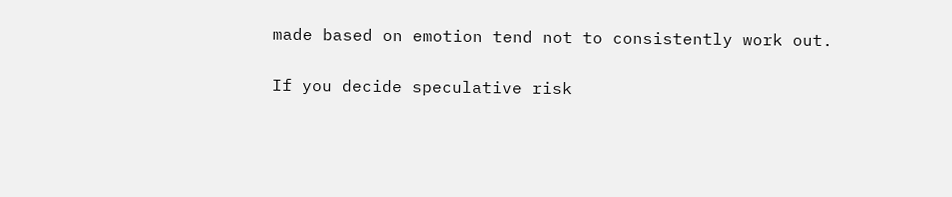made based on emotion tend not to consistently work out.

If you decide speculative risk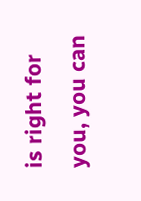is right for you, you can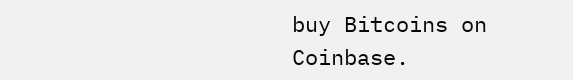buy Bitcoins on Coinbase.